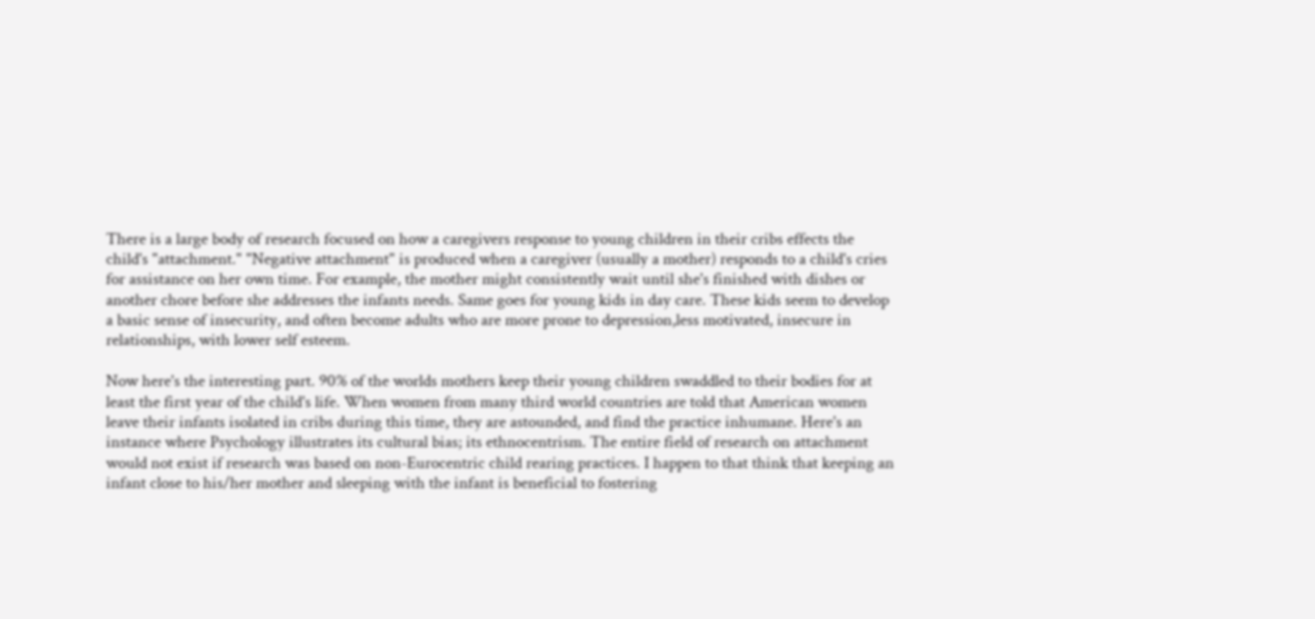There is a large body of research focused on how a caregivers response to young children in their cribs effects the child's "attachment." "Negative attachment" is produced when a caregiver (usually a mother) responds to a child's cries for assistance on her own time. For example, the mother might consistently wait until she's finished with dishes or another chore before she addresses the infants needs. Same goes for young kids in day care. These kids seem to develop a basic sense of insecurity, and often become adults who are more prone to depression,less motivated, insecure in relationships, with lower self esteem.

Now here's the interesting part. 90% of the worlds mothers keep their young children swaddled to their bodies for at least the first year of the child's life. When women from many third world countries are told that American women leave their infants isolated in cribs during this time, they are astounded, and find the practice inhumane. Here's an instance where Psychology illustrates its cultural bias; its ethnocentrism. The entire field of research on attachment would not exist if research was based on non-Eurocentric child rearing practices. I happen to that think that keeping an infant close to his/her mother and sleeping with the infant is beneficial to fostering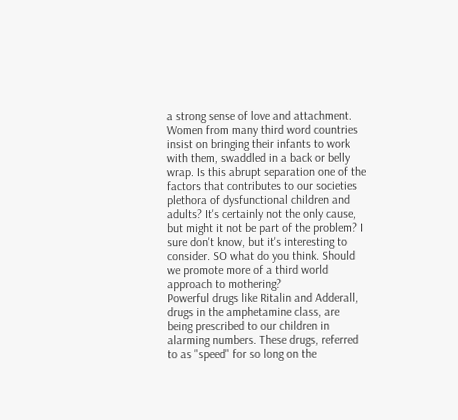a strong sense of love and attachment. Women from many third word countries insist on bringing their infants to work with them, swaddled in a back or belly wrap. Is this abrupt separation one of the factors that contributes to our societies plethora of dysfunctional children and adults? It's certainly not the only cause, but might it not be part of the problem? I sure don't know, but it's interesting to consider. SO what do you think. Should we promote more of a third world approach to mothering?
Powerful drugs like Ritalin and Adderall, drugs in the amphetamine class, are being prescribed to our children in alarming numbers. These drugs, referred to as "speed" for so long on the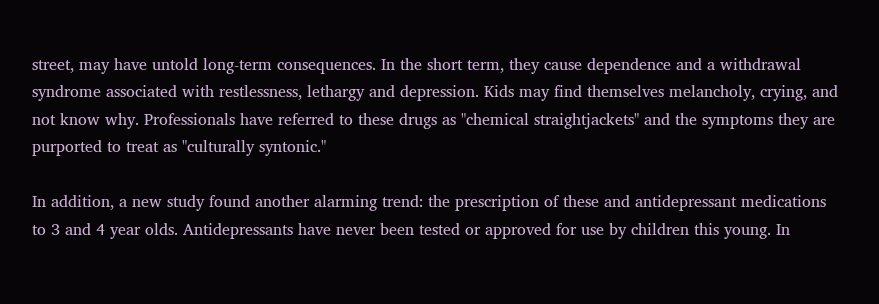street, may have untold long-term consequences. In the short term, they cause dependence and a withdrawal syndrome associated with restlessness, lethargy and depression. Kids may find themselves melancholy, crying, and not know why. Professionals have referred to these drugs as "chemical straightjackets" and the symptoms they are purported to treat as "culturally syntonic."

In addition, a new study found another alarming trend: the prescription of these and antidepressant medications to 3 and 4 year olds. Antidepressants have never been tested or approved for use by children this young. In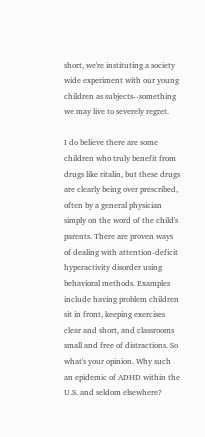short, we're instituting a society wide experiment with our young children as subjects--something we may live to severely regret.

I do believe there are some children who truly benefit from drugs like ritalin, but these drugs are clearly being over prescribed, often by a general physician simply on the word of the child's parents. There are proven ways of dealing with attention-deficit hyperactivity disorder using behavioral methods. Examples include having problem children sit in front, keeping exercises clear and short, and classrooms small and free of distractions. So what's your opinion. Why such an epidemic of ADHD within the U.S. and seldom elsewhere?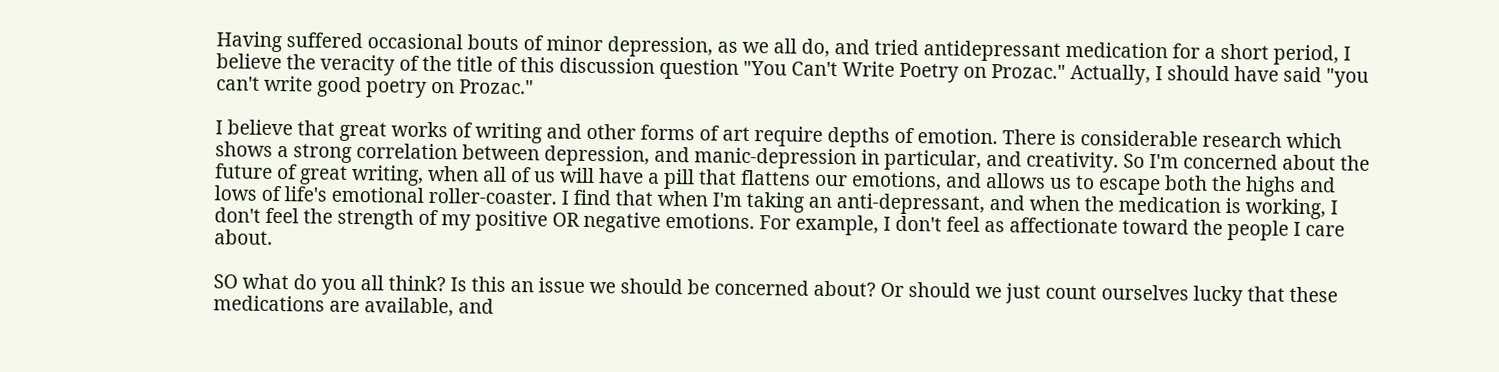Having suffered occasional bouts of minor depression, as we all do, and tried antidepressant medication for a short period, I believe the veracity of the title of this discussion question "You Can't Write Poetry on Prozac." Actually, I should have said "you can't write good poetry on Prozac."

I believe that great works of writing and other forms of art require depths of emotion. There is considerable research which shows a strong correlation between depression, and manic-depression in particular, and creativity. So I'm concerned about the future of great writing, when all of us will have a pill that flattens our emotions, and allows us to escape both the highs and lows of life's emotional roller-coaster. I find that when I'm taking an anti-depressant, and when the medication is working, I don't feel the strength of my positive OR negative emotions. For example, I don't feel as affectionate toward the people I care about.

SO what do you all think? Is this an issue we should be concerned about? Or should we just count ourselves lucky that these medications are available, and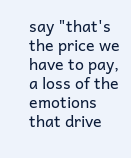say "that's the price we have to pay, a loss of the emotions that drive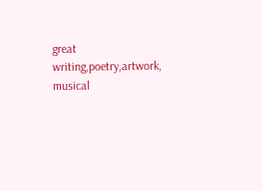great writing,poetry,artwork, musical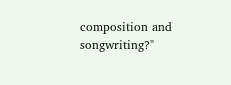composition and songwriting?"